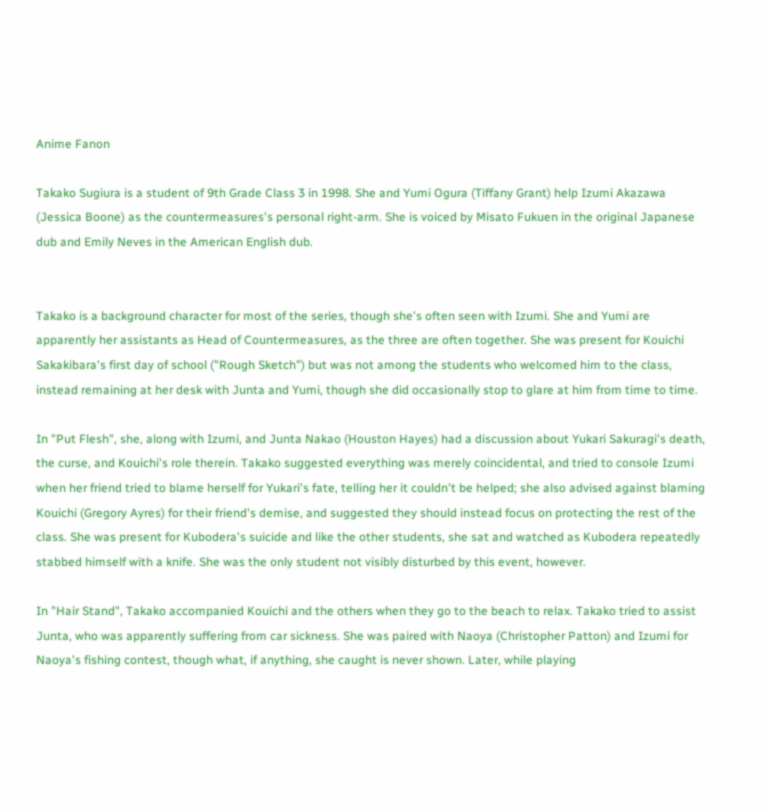Anime Fanon

Takako Sugiura is a student of 9th Grade Class 3 in 1998. She and Yumi Ogura (Tiffany Grant) help Izumi Akazawa (Jessica Boone) as the countermeasures's personal right-arm. She is voiced by Misato Fukuen in the original Japanese dub and Emily Neves in the American English dub.


Takako is a background character for most of the series, though she's often seen with Izumi. She and Yumi are apparently her assistants as Head of Countermeasures, as the three are often together. She was present for Kouichi Sakakibara's first day of school ("Rough Sketch") but was not among the students who welcomed him to the class, instead remaining at her desk with Junta and Yumi, though she did occasionally stop to glare at him from time to time.

In "Put Flesh", she, along with Izumi, and Junta Nakao (Houston Hayes) had a discussion about Yukari Sakuragi's death, the curse, and Kouichi's role therein. Takako suggested everything was merely coincidental, and tried to console Izumi when her friend tried to blame herself for Yukari's fate, telling her it couldn't be helped; she also advised against blaming Kouichi (Gregory Ayres) for their friend's demise, and suggested they should instead focus on protecting the rest of the class. She was present for Kubodera's suicide and like the other students, she sat and watched as Kubodera repeatedly stabbed himself with a knife. She was the only student not visibly disturbed by this event, however.

In "Hair Stand", Takako accompanied Kouichi and the others when they go to the beach to relax. Takako tried to assist Junta, who was apparently suffering from car sickness. She was paired with Naoya (Christopher Patton) and Izumi for Naoya's fishing contest, though what, if anything, she caught is never shown. Later, while playing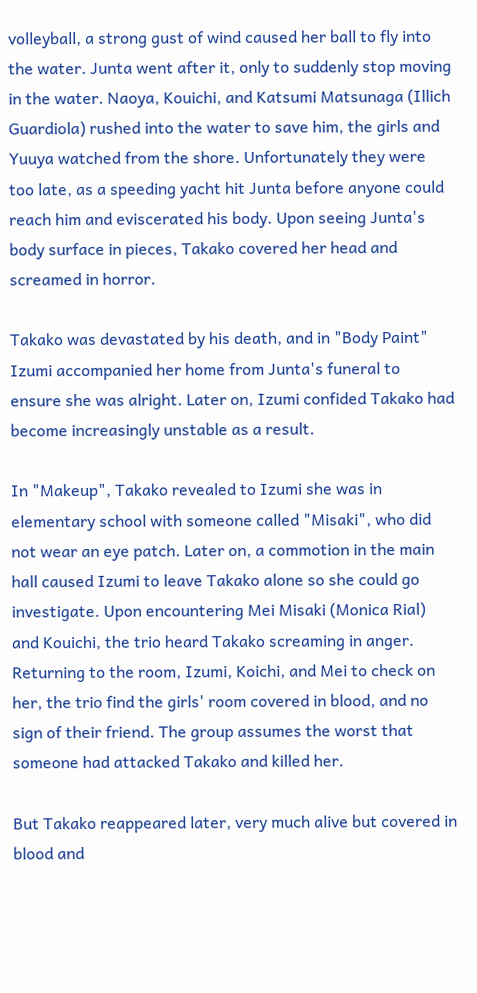volleyball, a strong gust of wind caused her ball to fly into the water. Junta went after it, only to suddenly stop moving in the water. Naoya, Kouichi, and Katsumi Matsunaga (Illich Guardiola) rushed into the water to save him, the girls and Yuuya watched from the shore. Unfortunately they were too late, as a speeding yacht hit Junta before anyone could reach him and eviscerated his body. Upon seeing Junta's body surface in pieces, Takako covered her head and screamed in horror.

Takako was devastated by his death, and in "Body Paint" Izumi accompanied her home from Junta's funeral to ensure she was alright. Later on, Izumi confided Takako had become increasingly unstable as a result.

In "Makeup", Takako revealed to Izumi she was in elementary school with someone called "Misaki", who did not wear an eye patch. Later on, a commotion in the main hall caused Izumi to leave Takako alone so she could go investigate. Upon encountering Mei Misaki (Monica Rial) and Kouichi, the trio heard Takako screaming in anger. Returning to the room, Izumi, Koichi, and Mei to check on her, the trio find the girls' room covered in blood, and no sign of their friend. The group assumes the worst that someone had attacked Takako and killed her.

But Takako reappeared later, very much alive but covered in blood and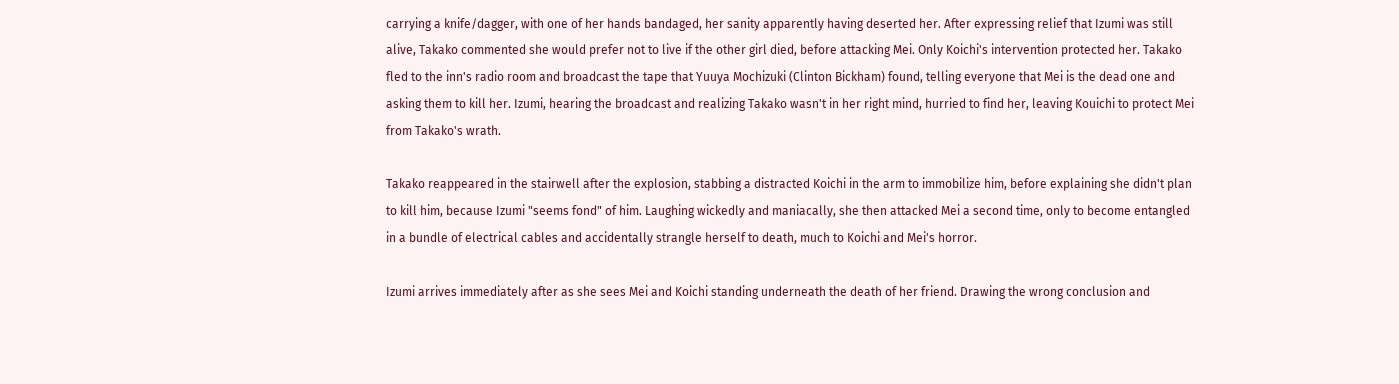carrying a knife/dagger, with one of her hands bandaged, her sanity apparently having deserted her. After expressing relief that Izumi was still alive, Takako commented she would prefer not to live if the other girl died, before attacking Mei. Only Koichi's intervention protected her. Takako fled to the inn's radio room and broadcast the tape that Yuuya Mochizuki (Clinton Bickham) found, telling everyone that Mei is the dead one and asking them to kill her. Izumi, hearing the broadcast and realizing Takako wasn't in her right mind, hurried to find her, leaving Kouichi to protect Mei from Takako's wrath.

Takako reappeared in the stairwell after the explosion, stabbing a distracted Koichi in the arm to immobilize him, before explaining she didn't plan to kill him, because Izumi "seems fond" of him. Laughing wickedly and maniacally, she then attacked Mei a second time, only to become entangled in a bundle of electrical cables and accidentally strangle herself to death, much to Koichi and Mei's horror.

Izumi arrives immediately after as she sees Mei and Koichi standing underneath the death of her friend. Drawing the wrong conclusion and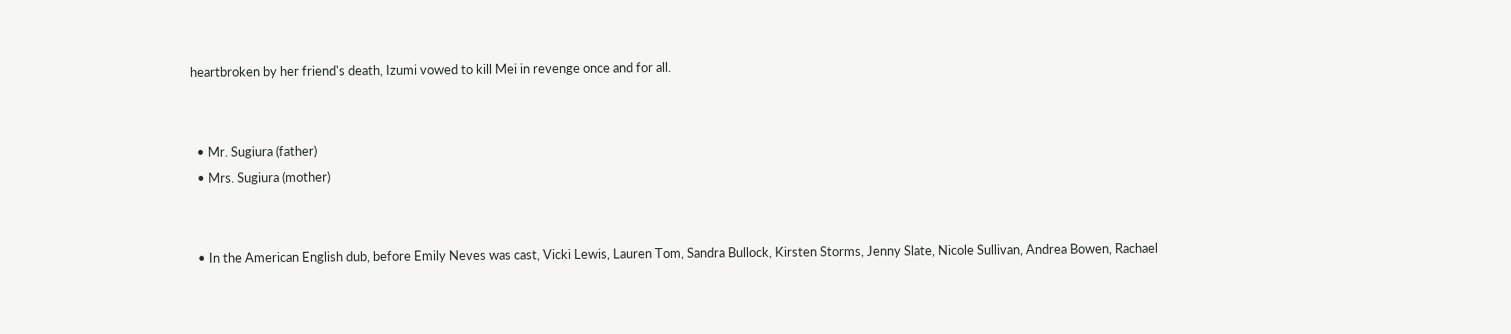heartbroken by her friend's death, Izumi vowed to kill Mei in revenge once and for all.


  • Mr. Sugiura (father)
  • Mrs. Sugiura (mother)


  • In the American English dub, before Emily Neves was cast, Vicki Lewis, Lauren Tom, Sandra Bullock, Kirsten Storms, Jenny Slate, Nicole Sullivan, Andrea Bowen, Rachael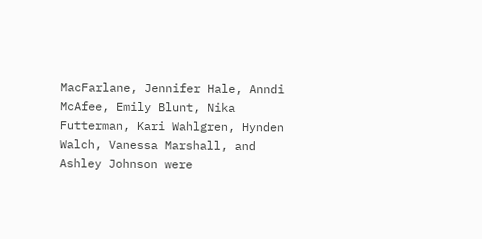MacFarlane, Jennifer Hale, Anndi McAfee, Emily Blunt, Nika Futterman, Kari Wahlgren, Hynden Walch, Vanessa Marshall, and Ashley Johnson were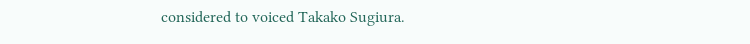considered to voiced Takako Sugiura.